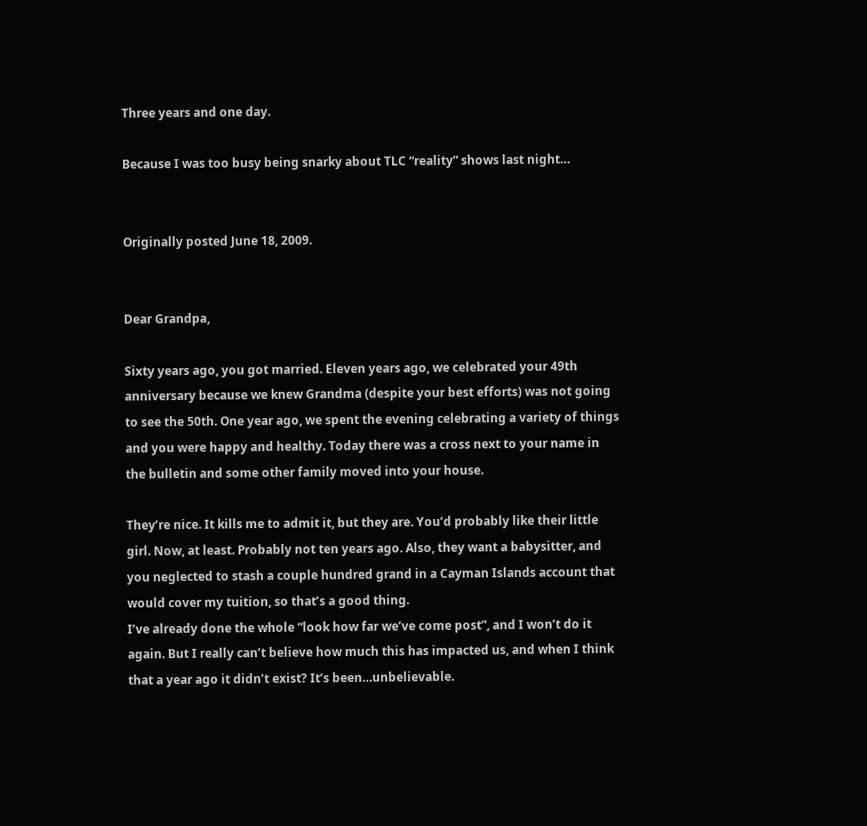Three years and one day.

Because I was too busy being snarky about TLC “reality” shows last night…


Originally posted June 18, 2009.


Dear Grandpa,

Sixty years ago, you got married. Eleven years ago, we celebrated your 49th anniversary because we knew Grandma (despite your best efforts) was not going to see the 50th. One year ago, we spent the evening celebrating a variety of things and you were happy and healthy. Today there was a cross next to your name in the bulletin and some other family moved into your house.

They’re nice. It kills me to admit it, but they are. You’d probably like their little girl. Now, at least. Probably not ten years ago. Also, they want a babysitter, and you neglected to stash a couple hundred grand in a Cayman Islands account that would cover my tuition, so that’s a good thing.
I’ve already done the whole “look how far we’ve come post”, and I won’t do it again. But I really can’t believe how much this has impacted us, and when I think that a year ago it didn’t exist? It’s been…unbelievable.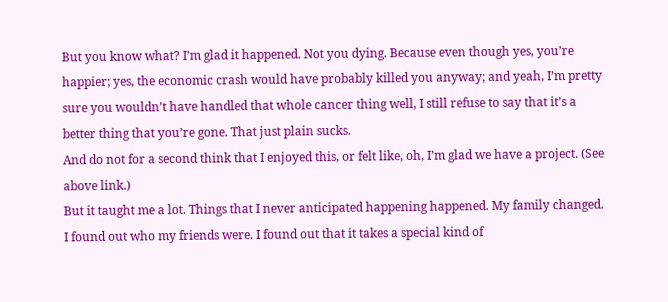But you know what? I’m glad it happened. Not you dying. Because even though yes, you’re happier; yes, the economic crash would have probably killed you anyway; and yeah, I’m pretty sure you wouldn’t have handled that whole cancer thing well, I still refuse to say that it’s a better thing that you’re gone. That just plain sucks.
And do not for a second think that I enjoyed this, or felt like, oh, I’m glad we have a project. (See above link.)
But it taught me a lot. Things that I never anticipated happening happened. My family changed. I found out who my friends were. I found out that it takes a special kind of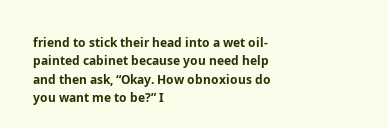friend to stick their head into a wet oil-painted cabinet because you need help and then ask, “Okay. How obnoxious do you want me to be?” I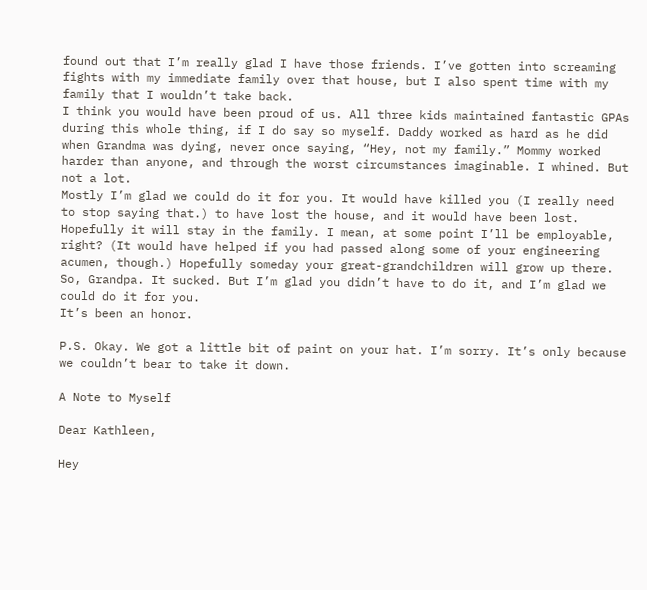found out that I’m really glad I have those friends. I’ve gotten into screaming fights with my immediate family over that house, but I also spent time with my family that I wouldn’t take back.
I think you would have been proud of us. All three kids maintained fantastic GPAs during this whole thing, if I do say so myself. Daddy worked as hard as he did when Grandma was dying, never once saying, “Hey, not my family.” Mommy worked harder than anyone, and through the worst circumstances imaginable. I whined. But not a lot.
Mostly I’m glad we could do it for you. It would have killed you (I really need to stop saying that.) to have lost the house, and it would have been lost. Hopefully it will stay in the family. I mean, at some point I’ll be employable, right? (It would have helped if you had passed along some of your engineering acumen, though.) Hopefully someday your great-grandchildren will grow up there.
So, Grandpa. It sucked. But I’m glad you didn’t have to do it, and I’m glad we could do it for you.
It’s been an honor.

P.S. Okay. We got a little bit of paint on your hat. I’m sorry. It’s only because we couldn’t bear to take it down.

A Note to Myself

Dear Kathleen,

Hey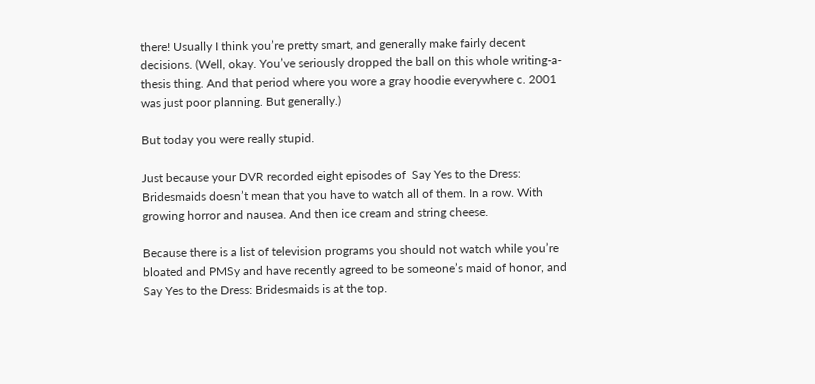there! Usually I think you’re pretty smart, and generally make fairly decent decisions. (Well, okay. You’ve seriously dropped the ball on this whole writing-a-thesis thing. And that period where you wore a gray hoodie everywhere c. 2001 was just poor planning. But generally.)

But today you were really stupid.

Just because your DVR recorded eight episodes of  Say Yes to the Dress: Bridesmaids doesn’t mean that you have to watch all of them. In a row. With growing horror and nausea. And then ice cream and string cheese.

Because there is a list of television programs you should not watch while you’re bloated and PMSy and have recently agreed to be someone’s maid of honor, and Say Yes to the Dress: Bridesmaids is at the top.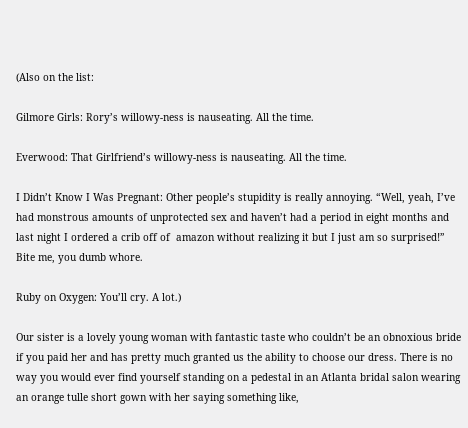(Also on the list:

Gilmore Girls: Rory’s willowy-ness is nauseating. All the time.

Everwood: That Girlfriend’s willowy-ness is nauseating. All the time.

I Didn’t Know I Was Pregnant: Other people’s stupidity is really annoying. “Well, yeah, I’ve had monstrous amounts of unprotected sex and haven’t had a period in eight months and last night I ordered a crib off of  amazon without realizing it but I just am so surprised!” Bite me, you dumb whore.

Ruby on Oxygen: You’ll cry. A lot.)

Our sister is a lovely young woman with fantastic taste who couldn’t be an obnoxious bride if you paid her and has pretty much granted us the ability to choose our dress. There is no way you would ever find yourself standing on a pedestal in an Atlanta bridal salon wearing an orange tulle short gown with her saying something like,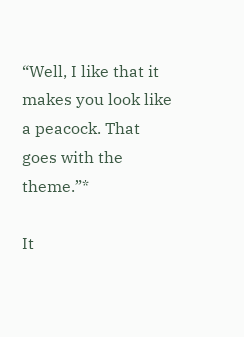“Well, I like that it makes you look like a peacock. That goes with the theme.”*

It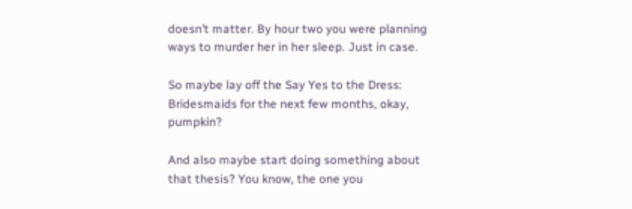doesn’t matter. By hour two you were planning ways to murder her in her sleep. Just in case.

So maybe lay off the Say Yes to the Dress: Bridesmaids for the next few months, okay, pumpkin?

And also maybe start doing something about that thesis? You know, the one you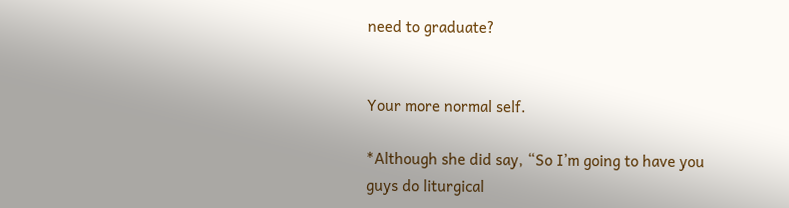need to graduate?


Your more normal self.

*Although she did say, “So I’m going to have you guys do liturgical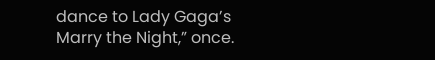dance to Lady Gaga’s Marry the Night,” once.